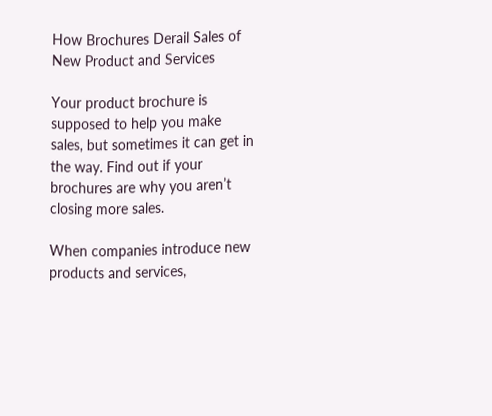How Brochures Derail Sales of New Product and Services

Your product brochure is supposed to help you make sales, but sometimes it can get in the way. Find out if your brochures are why you aren’t closing more sales.

When companies introduce new products and services,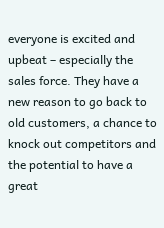everyone is excited and upbeat – especially the sales force. They have a new reason to go back to old customers, a chance to knock out competitors and the potential to have a great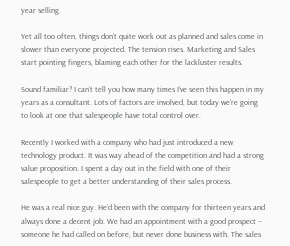year selling.

Yet all too often, things don’t quite work out as planned and sales come in slower than everyone projected. The tension rises. Marketing and Sales start pointing fingers, blaming each other for the lackluster results.

Sound familiar? I can’t tell you how many times I’ve seen this happen in my years as a consultant. Lots of factors are involved, but today we’re going to look at one that salespeople have total control over.

Recently I worked with a company who had just introduced a new technology product. It was way ahead of the competition and had a strong value proposition. I spent a day out in the field with one of their salespeople to get a better understanding of their sales process.

He was a real nice guy. He’d been with the company for thirteen years and always done a decent job. We had an appointment with a good prospect – someone he had called on before, but never done business with. The sales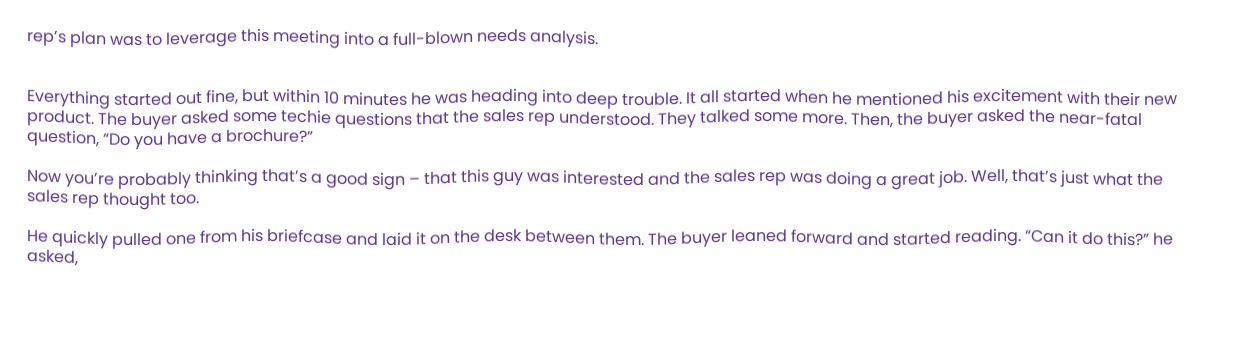rep’s plan was to leverage this meeting into a full-blown needs analysis.


Everything started out fine, but within 10 minutes he was heading into deep trouble. It all started when he mentioned his excitement with their new product. The buyer asked some techie questions that the sales rep understood. They talked some more. Then, the buyer asked the near-fatal question, “Do you have a brochure?”

Now you’re probably thinking that’s a good sign – that this guy was interested and the sales rep was doing a great job. Well, that’s just what the sales rep thought too.

He quickly pulled one from his briefcase and laid it on the desk between them. The buyer leaned forward and started reading. “Can it do this?” he asked,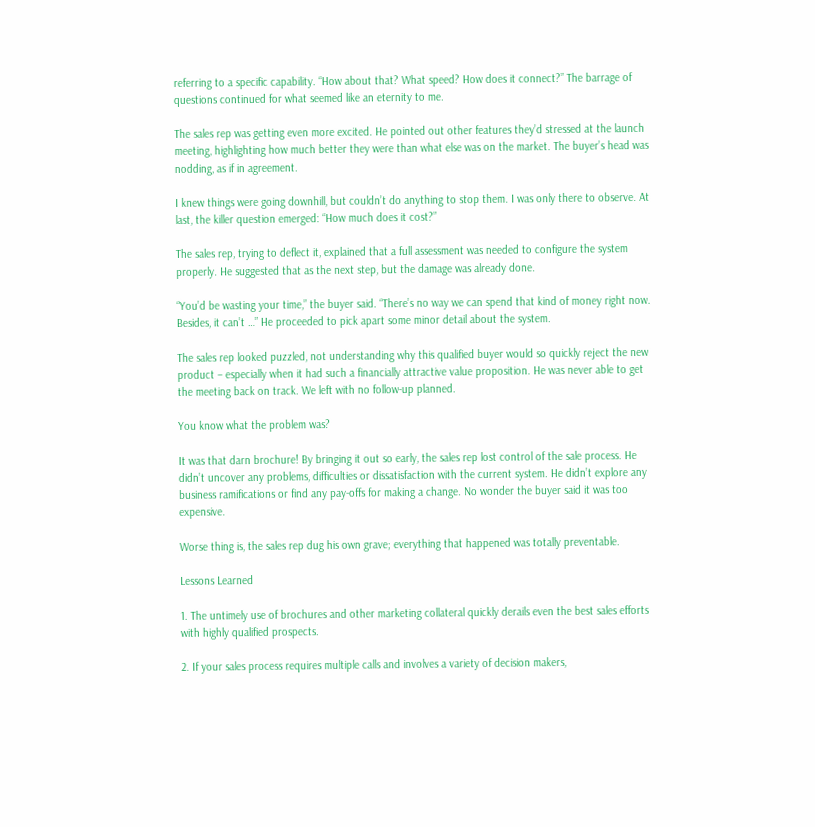referring to a specific capability. “How about that? What speed? How does it connect?” The barrage of questions continued for what seemed like an eternity to me.

The sales rep was getting even more excited. He pointed out other features they’d stressed at the launch meeting, highlighting how much better they were than what else was on the market. The buyer’s head was nodding, as if in agreement.

I knew things were going downhill, but couldn’t do anything to stop them. I was only there to observe. At last, the killer question emerged: “How much does it cost?”

The sales rep, trying to deflect it, explained that a full assessment was needed to configure the system properly. He suggested that as the next step, but the damage was already done.

“You’d be wasting your time,” the buyer said. “There’s no way we can spend that kind of money right now. Besides, it can’t …” He proceeded to pick apart some minor detail about the system.

The sales rep looked puzzled, not understanding why this qualified buyer would so quickly reject the new product – especially when it had such a financially attractive value proposition. He was never able to get the meeting back on track. We left with no follow-up planned.

You know what the problem was?

It was that darn brochure! By bringing it out so early, the sales rep lost control of the sale process. He didn’t uncover any problems, difficulties or dissatisfaction with the current system. He didn’t explore any business ramifications or find any pay-offs for making a change. No wonder the buyer said it was too expensive.

Worse thing is, the sales rep dug his own grave; everything that happened was totally preventable.

Lessons Learned

1. The untimely use of brochures and other marketing collateral quickly derails even the best sales efforts with highly qualified prospects.

2. If your sales process requires multiple calls and involves a variety of decision makers,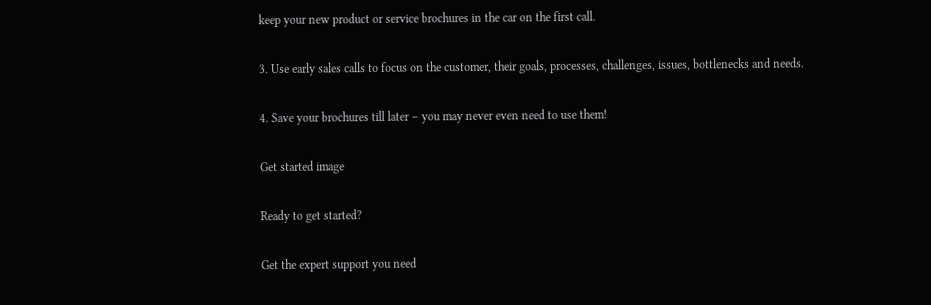keep your new product or service brochures in the car on the first call.

3. Use early sales calls to focus on the customer, their goals, processes, challenges, issues, bottlenecks and needs.

4. Save your brochures till later – you may never even need to use them!

Get started image

Ready to get started?

Get the expert support you need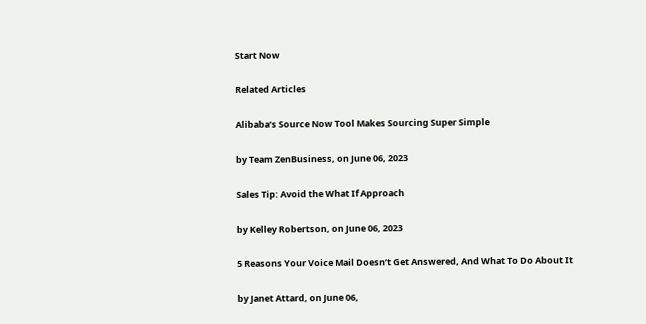Start Now

Related Articles

Alibaba’s Source Now Tool Makes Sourcing Super Simple

by Team ZenBusiness, on June 06, 2023

Sales Tip: Avoid the What If Approach

by Kelley Robertson, on June 06, 2023

5 Reasons Your Voice Mail Doesn’t Get Answered, And What To Do About It

by Janet Attard, on June 06,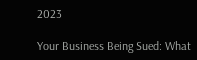2023

Your Business Being Sued: What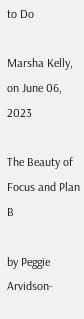to Do

Marsha Kelly, on June 06, 2023

The Beauty of Focus and Plan B

by Peggie Arvidson-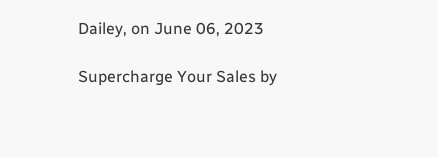Dailey, on June 06, 2023

Supercharge Your Sales by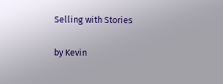Selling with Stories

by Kevin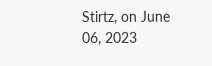Stirtz, on June 06, 2023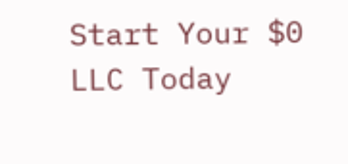Start Your $0 LLC Today